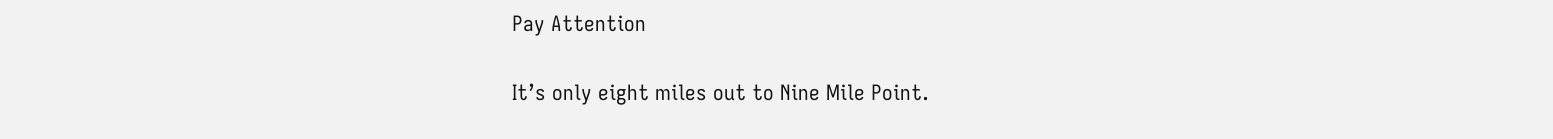Pay Attention

It’s only eight miles out to Nine Mile Point.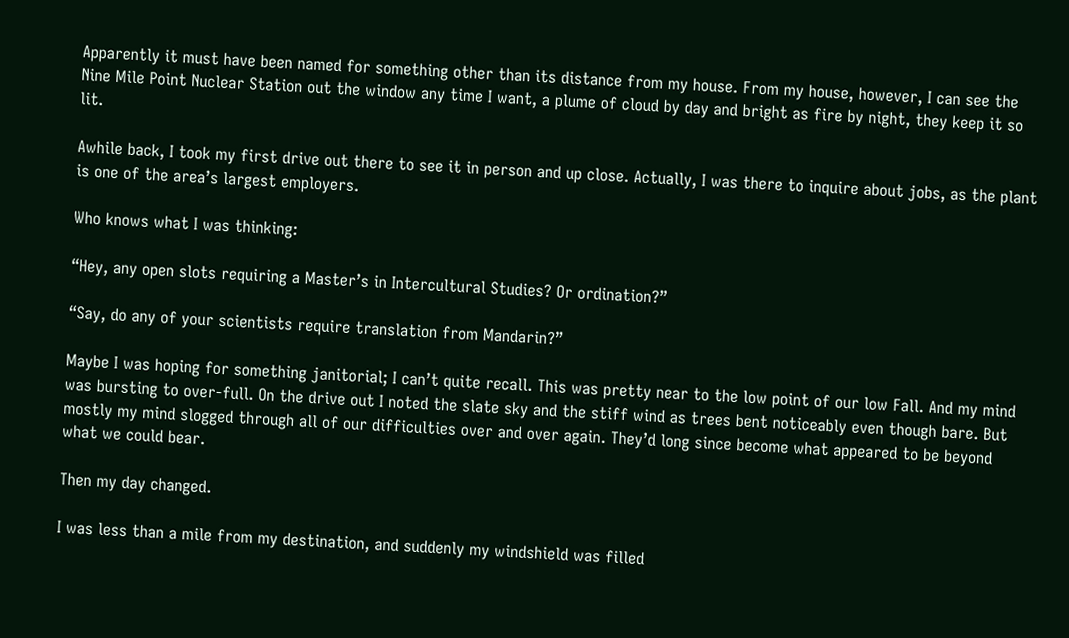Apparently it must have been named for something other than its distance from my house. From my house, however, I can see the Nine Mile Point Nuclear Station out the window any time I want, a plume of cloud by day and bright as fire by night, they keep it so lit.

Awhile back, I took my first drive out there to see it in person and up close. Actually, I was there to inquire about jobs, as the plant is one of the area’s largest employers.

Who knows what I was thinking:

“Hey, any open slots requiring a Master’s in Intercultural Studies? Or ordination?”

“Say, do any of your scientists require translation from Mandarin?”

Maybe I was hoping for something janitorial; I can’t quite recall. This was pretty near to the low point of our low Fall. And my mind was bursting to over-full. On the drive out I noted the slate sky and the stiff wind as trees bent noticeably even though bare. But mostly my mind slogged through all of our difficulties over and over again. They’d long since become what appeared to be beyond what we could bear.

Then my day changed.

I was less than a mile from my destination, and suddenly my windshield was filled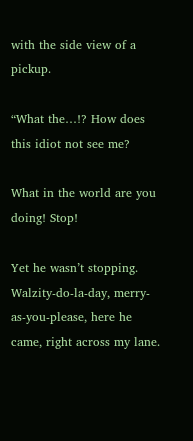with the side view of a pickup.

“What the…!? How does this idiot not see me?

What in the world are you doing! Stop!

Yet he wasn’t stopping. Walzity-do-la-day, merry-as-you-please, here he came, right across my lane.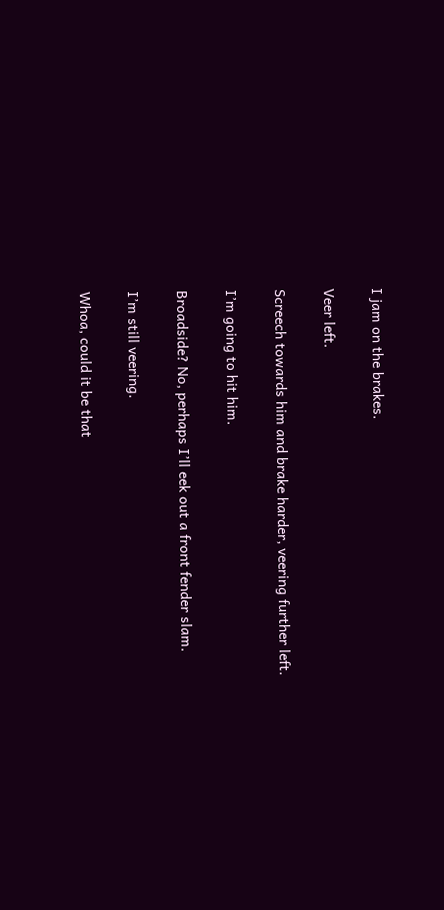I jam on the brakes.

Veer left.

Screech towards him and brake harder, veering further left.

I’m going to hit him.

Broadside? No, perhaps I’ll eek out a front fender slam.

I’m still veering.

Whoa, could it be that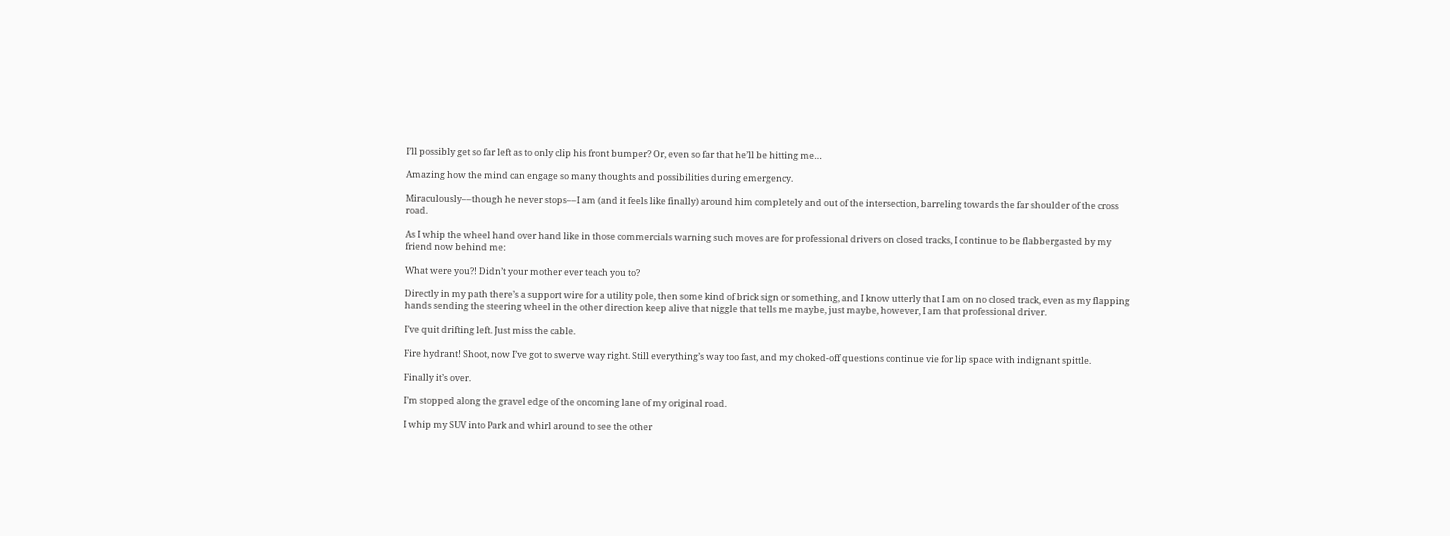I’ll possibly get so far left as to only clip his front bumper? Or, even so far that he’ll be hitting me…

Amazing how the mind can engage so many thoughts and possibilities during emergency.

Miraculously––though he never stops––I am (and it feels like finally) around him completely and out of the intersection, barreling towards the far shoulder of the cross road.

As I whip the wheel hand over hand like in those commercials warning such moves are for professional drivers on closed tracks, I continue to be flabbergasted by my friend now behind me:

What were you?! Didn’t your mother ever teach you to?

Directly in my path there’s a support wire for a utility pole, then some kind of brick sign or something, and I know utterly that I am on no closed track, even as my flapping hands sending the steering wheel in the other direction keep alive that niggle that tells me maybe, just maybe, however, I am that professional driver.

I’ve quit drifting left. Just miss the cable.

Fire hydrant! Shoot, now I’ve got to swerve way right. Still everything’s way too fast, and my choked-off questions continue vie for lip space with indignant spittle.

Finally it’s over.

I’m stopped along the gravel edge of the oncoming lane of my original road.

I whip my SUV into Park and whirl around to see the other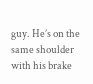guy. He’s on the same shoulder with his brake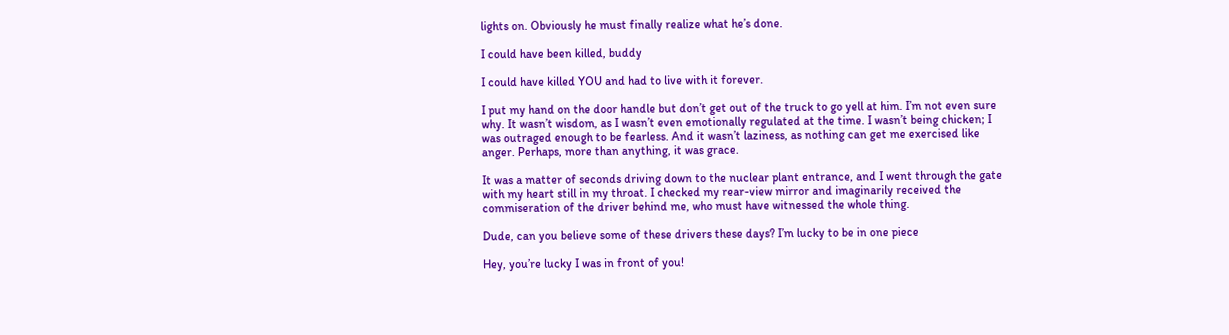lights on. Obviously he must finally realize what he’s done.

I could have been killed, buddy

I could have killed YOU and had to live with it forever.

I put my hand on the door handle but don’t get out of the truck to go yell at him. I’m not even sure why. It wasn’t wisdom, as I wasn’t even emotionally regulated at the time. I wasn’t being chicken; I was outraged enough to be fearless. And it wasn’t laziness, as nothing can get me exercised like anger. Perhaps, more than anything, it was grace.

It was a matter of seconds driving down to the nuclear plant entrance, and I went through the gate with my heart still in my throat. I checked my rear-view mirror and imaginarily received the commiseration of the driver behind me, who must have witnessed the whole thing.

Dude, can you believe some of these drivers these days? I’m lucky to be in one piece

Hey, you’re lucky I was in front of you!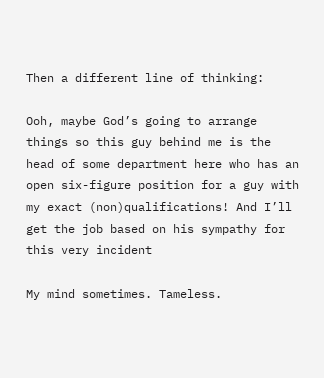Then a different line of thinking:

Ooh, maybe God’s going to arrange things so this guy behind me is the head of some department here who has an open six-figure position for a guy with my exact (non)qualifications! And I’ll get the job based on his sympathy for this very incident

My mind sometimes. Tameless.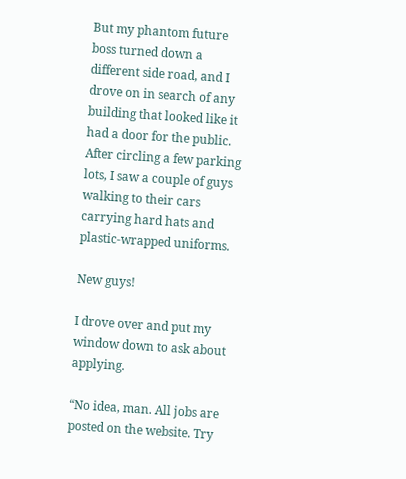But my phantom future boss turned down a different side road, and I drove on in search of any building that looked like it had a door for the public. After circling a few parking lots, I saw a couple of guys walking to their cars carrying hard hats and plastic-wrapped uniforms.

New guys!

I drove over and put my window down to ask about applying.

“No idea, man. All jobs are posted on the website. Try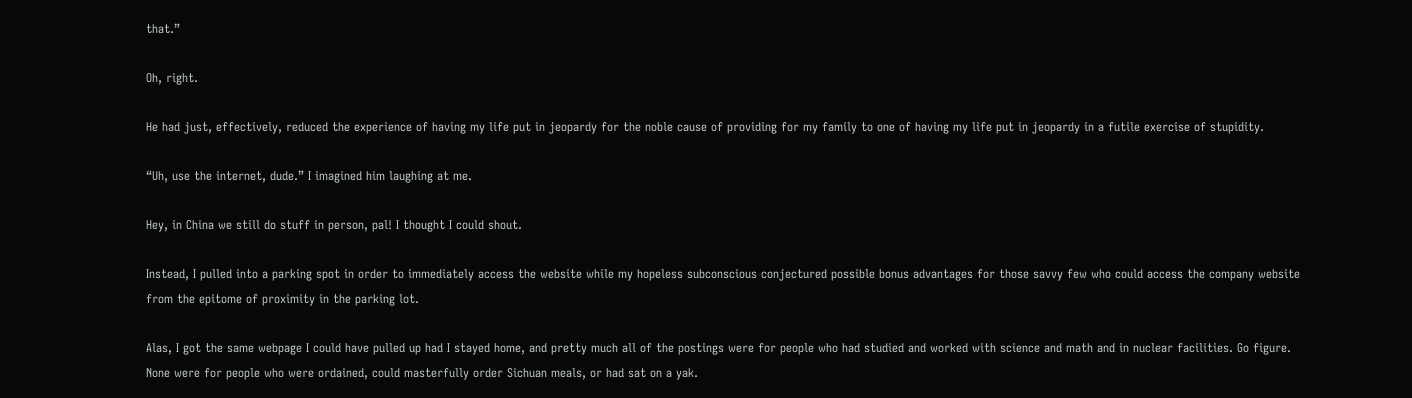that.”

Oh, right.

He had just, effectively, reduced the experience of having my life put in jeopardy for the noble cause of providing for my family to one of having my life put in jeopardy in a futile exercise of stupidity.

“Uh, use the internet, dude.” I imagined him laughing at me.

Hey, in China we still do stuff in person, pal! I thought I could shout.

Instead, I pulled into a parking spot in order to immediately access the website while my hopeless subconscious conjectured possible bonus advantages for those savvy few who could access the company website from the epitome of proximity in the parking lot.

Alas, I got the same webpage I could have pulled up had I stayed home, and pretty much all of the postings were for people who had studied and worked with science and math and in nuclear facilities. Go figure. None were for people who were ordained, could masterfully order Sichuan meals, or had sat on a yak.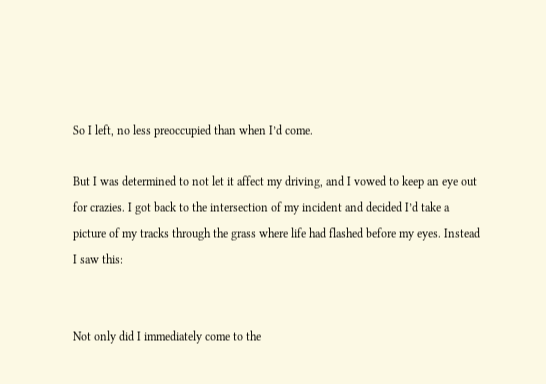So I left, no less preoccupied than when I’d come.

But I was determined to not let it affect my driving, and I vowed to keep an eye out for crazies. I got back to the intersection of my incident and decided I’d take a picture of my tracks through the grass where life had flashed before my eyes. Instead I saw this:


Not only did I immediately come to the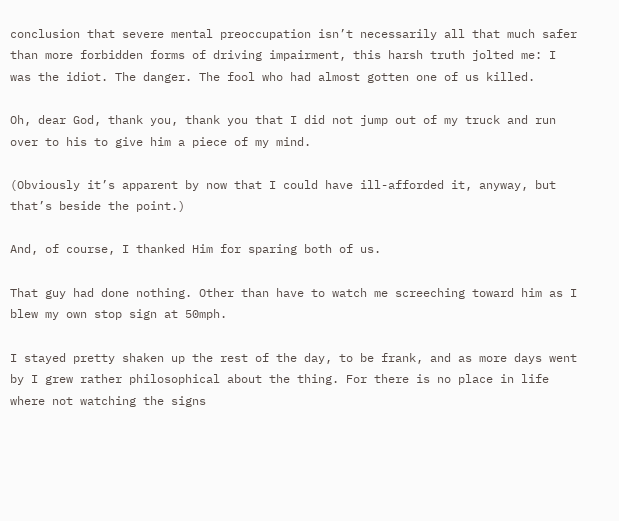conclusion that severe mental preoccupation isn’t necessarily all that much safer than more forbidden forms of driving impairment, this harsh truth jolted me: I was the idiot. The danger. The fool who had almost gotten one of us killed.

Oh, dear God, thank you, thank you that I did not jump out of my truck and run over to his to give him a piece of my mind.

(Obviously it’s apparent by now that I could have ill-afforded it, anyway, but that’s beside the point.)

And, of course, I thanked Him for sparing both of us.

That guy had done nothing. Other than have to watch me screeching toward him as I blew my own stop sign at 50mph.

I stayed pretty shaken up the rest of the day, to be frank, and as more days went by I grew rather philosophical about the thing. For there is no place in life where not watching the signs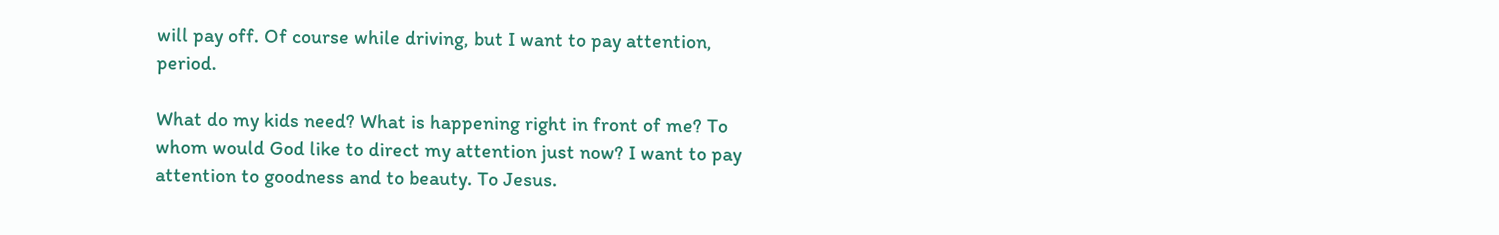will pay off. Of course while driving, but I want to pay attention, period.

What do my kids need? What is happening right in front of me? To whom would God like to direct my attention just now? I want to pay attention to goodness and to beauty. To Jesus.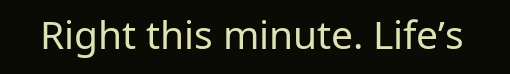Right this minute. Life’s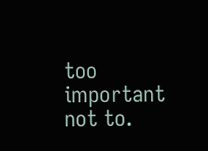too important not to.